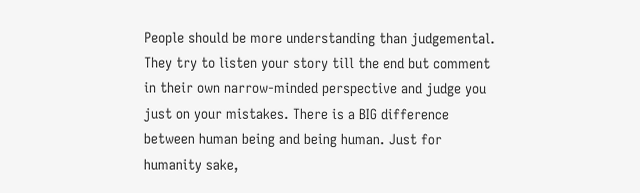People should be more understanding than judgemental. They try to listen your story till the end but comment in their own narrow-minded perspective and judge you just on your mistakes. There is a BIG difference between human being and being human. Just for humanity sake,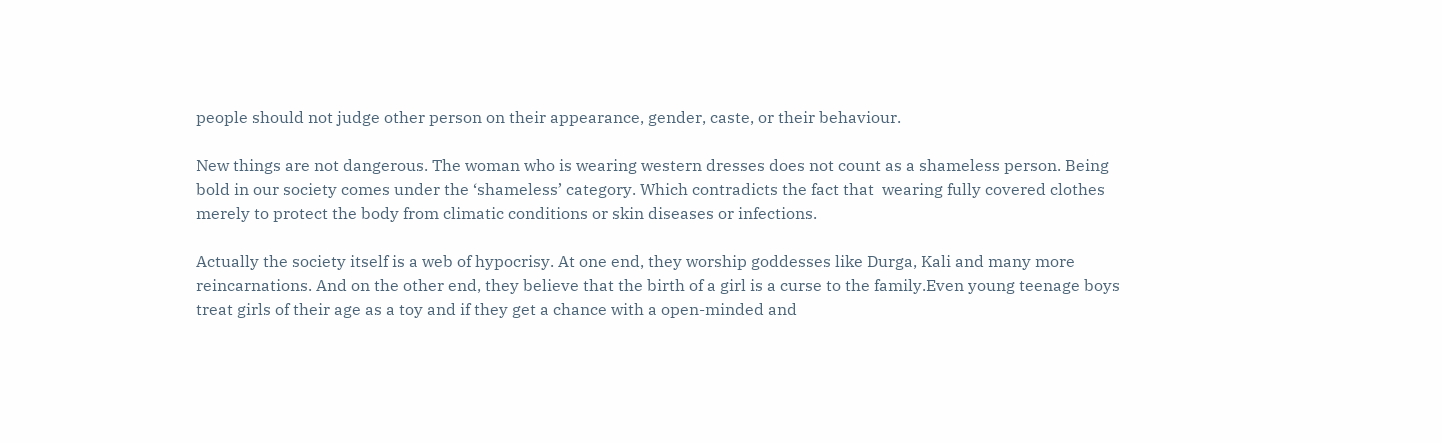people should not judge other person on their appearance, gender, caste, or their behaviour.

New things are not dangerous. The woman who is wearing western dresses does not count as a shameless person. Being bold in our society comes under the ‘shameless’ category. Which contradicts the fact that  wearing fully covered clothes merely to protect the body from climatic conditions or skin diseases or infections.

Actually the society itself is a web of hypocrisy. At one end, they worship goddesses like Durga, Kali and many more reincarnations. And on the other end, they believe that the birth of a girl is a curse to the family.Even young teenage boys treat girls of their age as a toy and if they get a chance with a open-minded and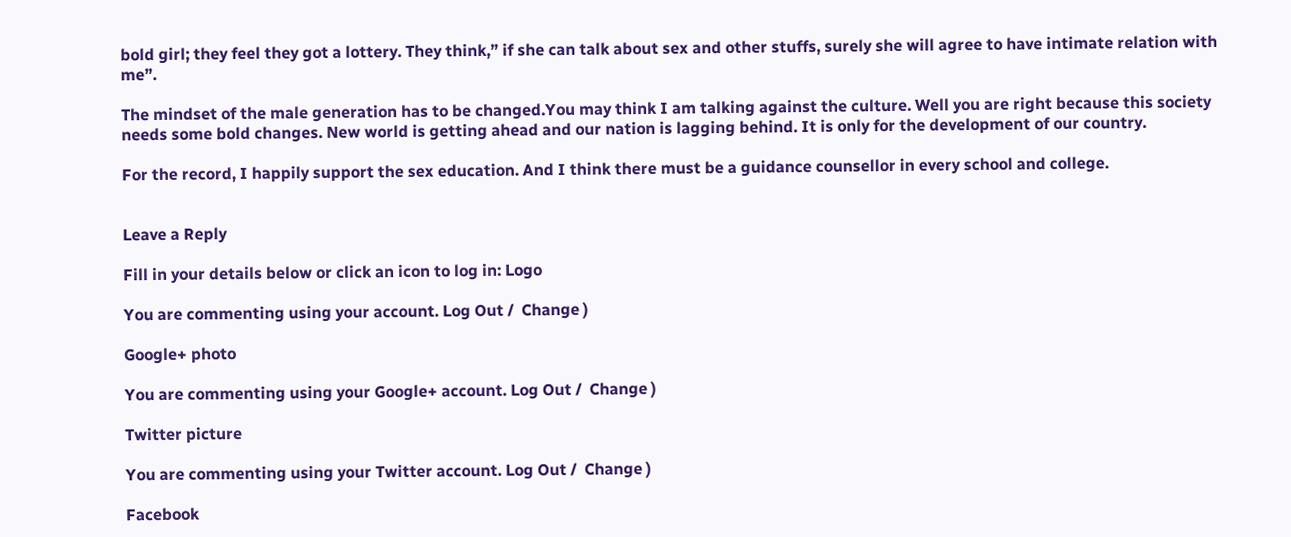bold girl; they feel they got a lottery. They think,” if she can talk about sex and other stuffs, surely she will agree to have intimate relation with me”.

The mindset of the male generation has to be changed.You may think I am talking against the culture. Well you are right because this society needs some bold changes. New world is getting ahead and our nation is lagging behind. It is only for the development of our country.

For the record, I happily support the sex education. And I think there must be a guidance counsellor in every school and college.


Leave a Reply

Fill in your details below or click an icon to log in: Logo

You are commenting using your account. Log Out /  Change )

Google+ photo

You are commenting using your Google+ account. Log Out /  Change )

Twitter picture

You are commenting using your Twitter account. Log Out /  Change )

Facebook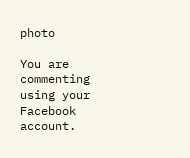photo

You are commenting using your Facebook account.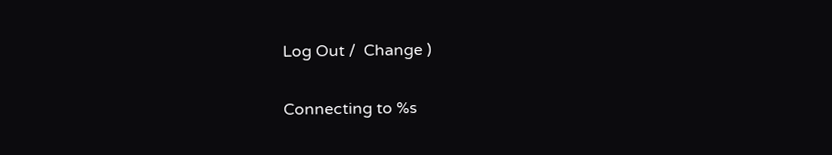Log Out /  Change )


Connecting to %s